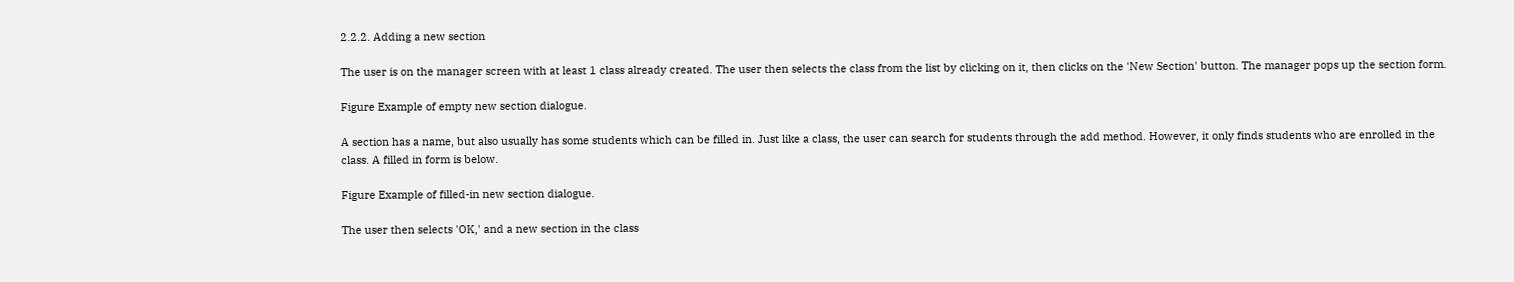2.2.2. Adding a new section

The user is on the manager screen with at least 1 class already created. The user then selects the class from the list by clicking on it, then clicks on the 'New Section' button. The manager pops up the section form.

Figure Example of empty new section dialogue.

A section has a name, but also usually has some students which can be filled in. Just like a class, the user can search for students through the add method. However, it only finds students who are enrolled in the class. A filled in form is below.

Figure Example of filled-in new section dialogue.

The user then selects 'OK,' and a new section in the class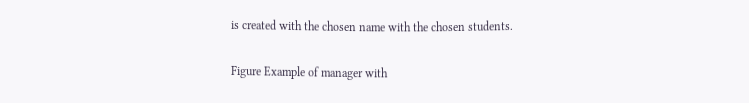is created with the chosen name with the chosen students.

Figure Example of manager with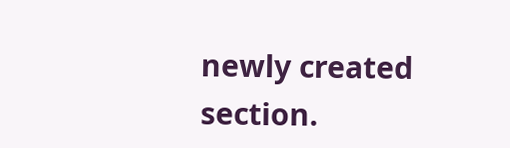newly created section.